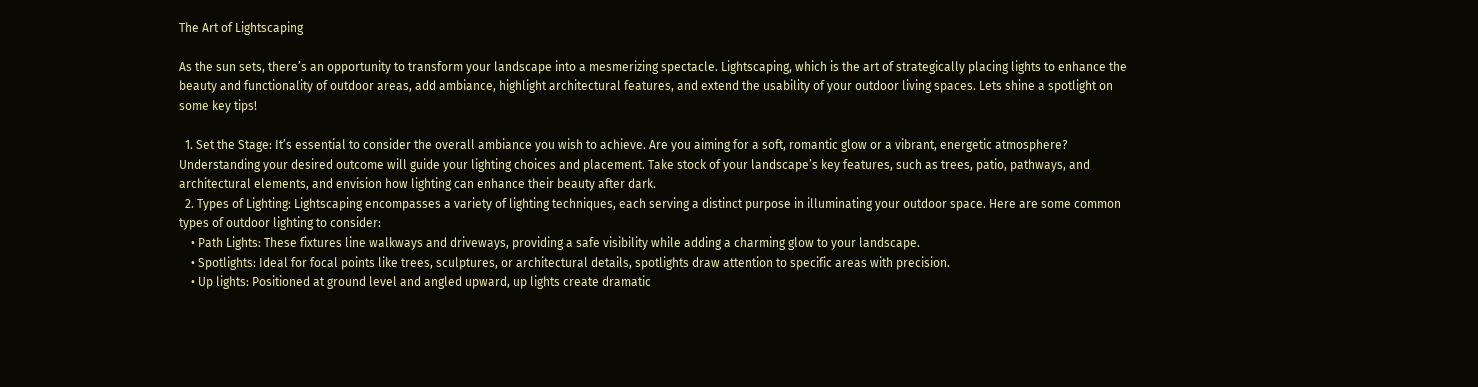The Art of Lightscaping

As the sun sets, there’s an opportunity to transform your landscape into a mesmerizing spectacle. Lightscaping, which is the art of strategically placing lights to enhance the beauty and functionality of outdoor areas, add ambiance, highlight architectural features, and extend the usability of your outdoor living spaces. Lets shine a spotlight on some key tips!

  1. Set the Stage: It’s essential to consider the overall ambiance you wish to achieve. Are you aiming for a soft, romantic glow or a vibrant, energetic atmosphere? Understanding your desired outcome will guide your lighting choices and placement. Take stock of your landscape’s key features, such as trees, patio, pathways, and architectural elements, and envision how lighting can enhance their beauty after dark.
  2. Types of Lighting: Lightscaping encompasses a variety of lighting techniques, each serving a distinct purpose in illuminating your outdoor space. Here are some common types of outdoor lighting to consider:
    • Path Lights: These fixtures line walkways and driveways, providing a safe visibility while adding a charming glow to your landscape.
    • Spotlights: Ideal for focal points like trees, sculptures, or architectural details, spotlights draw attention to specific areas with precision.
    • Up lights: Positioned at ground level and angled upward, up lights create dramatic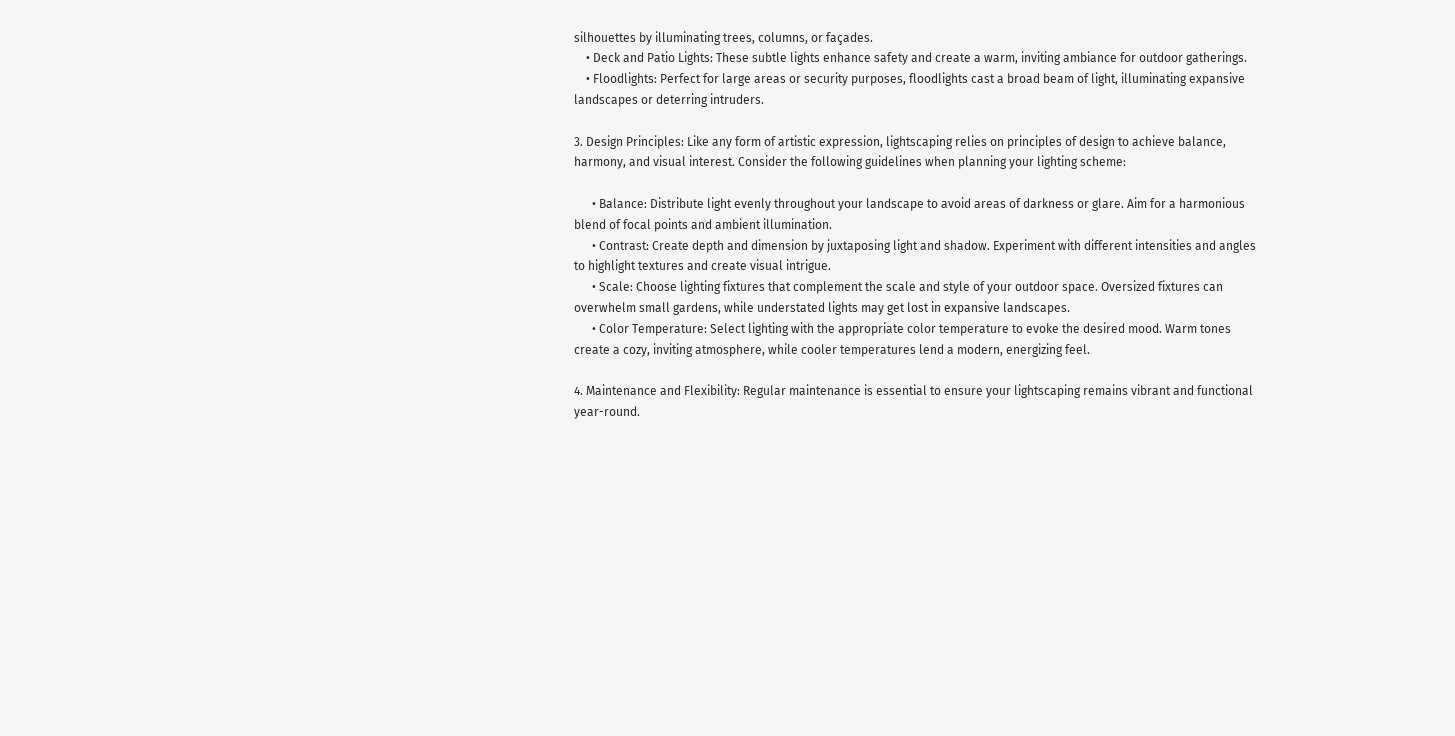silhouettes by illuminating trees, columns, or façades.
    • Deck and Patio Lights: These subtle lights enhance safety and create a warm, inviting ambiance for outdoor gatherings.
    • Floodlights: Perfect for large areas or security purposes, floodlights cast a broad beam of light, illuminating expansive landscapes or deterring intruders.

3. Design Principles: Like any form of artistic expression, lightscaping relies on principles of design to achieve balance, harmony, and visual interest. Consider the following guidelines when planning your lighting scheme:

      • Balance: Distribute light evenly throughout your landscape to avoid areas of darkness or glare. Aim for a harmonious blend of focal points and ambient illumination.
      • Contrast: Create depth and dimension by juxtaposing light and shadow. Experiment with different intensities and angles to highlight textures and create visual intrigue.
      • Scale: Choose lighting fixtures that complement the scale and style of your outdoor space. Oversized fixtures can overwhelm small gardens, while understated lights may get lost in expansive landscapes.
      • Color Temperature: Select lighting with the appropriate color temperature to evoke the desired mood. Warm tones create a cozy, inviting atmosphere, while cooler temperatures lend a modern, energizing feel.

4. Maintenance and Flexibility: Regular maintenance is essential to ensure your lightscaping remains vibrant and functional year-round.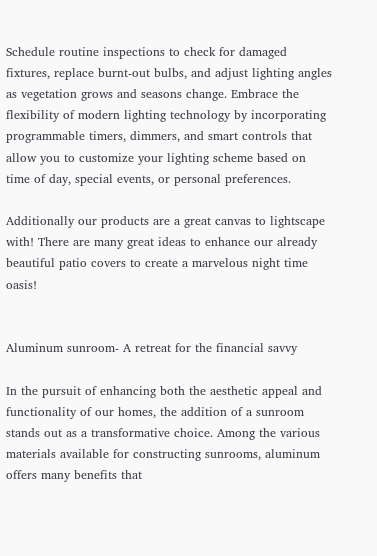Schedule routine inspections to check for damaged fixtures, replace burnt-out bulbs, and adjust lighting angles as vegetation grows and seasons change. Embrace the flexibility of modern lighting technology by incorporating programmable timers, dimmers, and smart controls that allow you to customize your lighting scheme based on time of day, special events, or personal preferences.

Additionally our products are a great canvas to lightscape with! There are many great ideas to enhance our already beautiful patio covers to create a marvelous night time oasis!


Aluminum sunroom- A retreat for the financial savvy

In the pursuit of enhancing both the aesthetic appeal and functionality of our homes, the addition of a sunroom stands out as a transformative choice. Among the various materials available for constructing sunrooms, aluminum offers many benefits that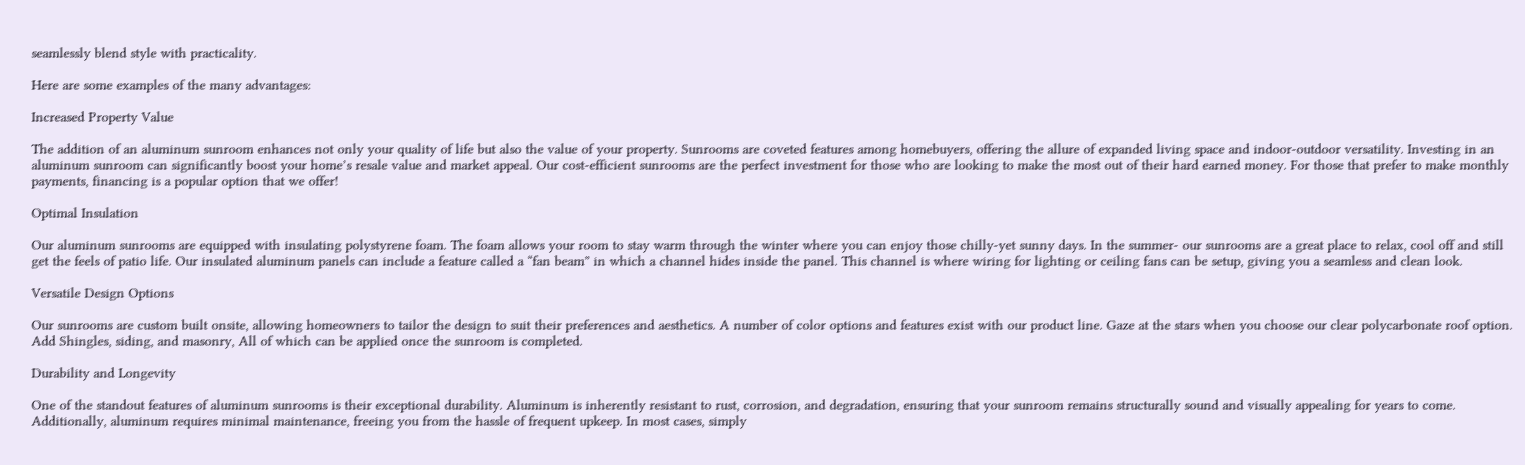seamlessly blend style with practicality.

Here are some examples of the many advantages:

Increased Property Value

The addition of an aluminum sunroom enhances not only your quality of life but also the value of your property. Sunrooms are coveted features among homebuyers, offering the allure of expanded living space and indoor-outdoor versatility. Investing in an aluminum sunroom can significantly boost your home’s resale value and market appeal. Our cost-efficient sunrooms are the perfect investment for those who are looking to make the most out of their hard earned money. For those that prefer to make monthly payments, financing is a popular option that we offer!

Optimal Insulation

Our aluminum sunrooms are equipped with insulating polystyrene foam. The foam allows your room to stay warm through the winter where you can enjoy those chilly-yet sunny days. In the summer- our sunrooms are a great place to relax, cool off and still get the feels of patio life. Our insulated aluminum panels can include a feature called a “fan beam” in which a channel hides inside the panel. This channel is where wiring for lighting or ceiling fans can be setup, giving you a seamless and clean look.

Versatile Design Options

Our sunrooms are custom built onsite, allowing homeowners to tailor the design to suit their preferences and aesthetics. A number of color options and features exist with our product line. Gaze at the stars when you choose our clear polycarbonate roof option. Add Shingles, siding, and masonry, All of which can be applied once the sunroom is completed.

Durability and Longevity

One of the standout features of aluminum sunrooms is their exceptional durability. Aluminum is inherently resistant to rust, corrosion, and degradation, ensuring that your sunroom remains structurally sound and visually appealing for years to come. Additionally, aluminum requires minimal maintenance, freeing you from the hassle of frequent upkeep. In most cases, simply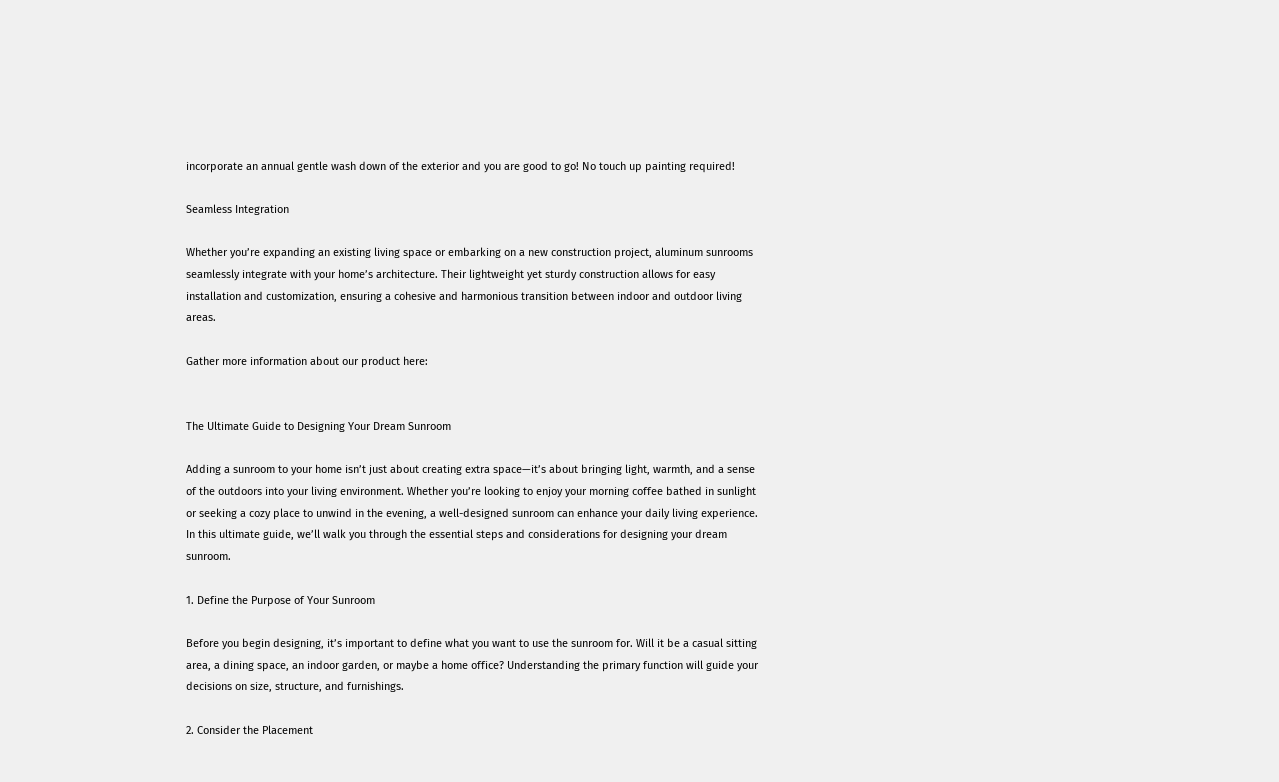incorporate an annual gentle wash down of the exterior and you are good to go! No touch up painting required!

Seamless Integration

Whether you’re expanding an existing living space or embarking on a new construction project, aluminum sunrooms seamlessly integrate with your home’s architecture. Their lightweight yet sturdy construction allows for easy installation and customization, ensuring a cohesive and harmonious transition between indoor and outdoor living areas.

Gather more information about our product here:


The Ultimate Guide to Designing Your Dream Sunroom

Adding a sunroom to your home isn’t just about creating extra space—it’s about bringing light, warmth, and a sense of the outdoors into your living environment. Whether you’re looking to enjoy your morning coffee bathed in sunlight or seeking a cozy place to unwind in the evening, a well-designed sunroom can enhance your daily living experience. In this ultimate guide, we’ll walk you through the essential steps and considerations for designing your dream sunroom.

1. Define the Purpose of Your Sunroom

Before you begin designing, it’s important to define what you want to use the sunroom for. Will it be a casual sitting area, a dining space, an indoor garden, or maybe a home office? Understanding the primary function will guide your decisions on size, structure, and furnishings.

2. Consider the Placement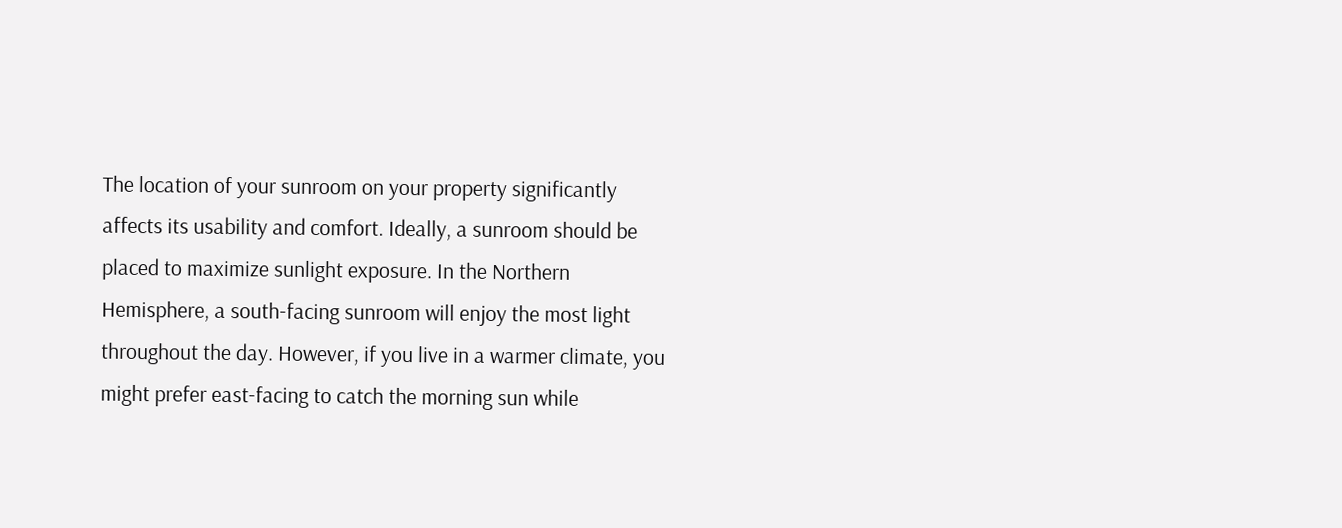The location of your sunroom on your property significantly affects its usability and comfort. Ideally, a sunroom should be placed to maximize sunlight exposure. In the Northern Hemisphere, a south-facing sunroom will enjoy the most light throughout the day. However, if you live in a warmer climate, you might prefer east-facing to catch the morning sun while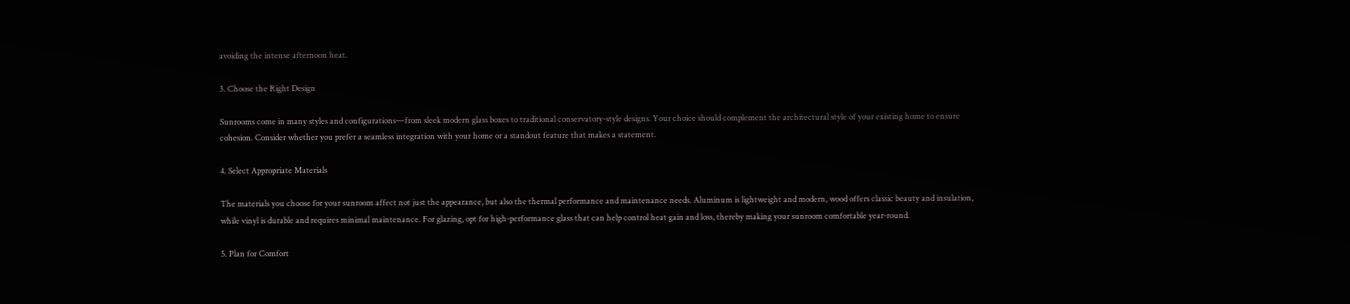avoiding the intense afternoon heat.

3. Choose the Right Design

Sunrooms come in many styles and configurations—from sleek modern glass boxes to traditional conservatory-style designs. Your choice should complement the architectural style of your existing home to ensure cohesion. Consider whether you prefer a seamless integration with your home or a standout feature that makes a statement.

4. Select Appropriate Materials

The materials you choose for your sunroom affect not just the appearance, but also the thermal performance and maintenance needs. Aluminum is lightweight and modern, wood offers classic beauty and insulation, while vinyl is durable and requires minimal maintenance. For glazing, opt for high-performance glass that can help control heat gain and loss, thereby making your sunroom comfortable year-round.

5. Plan for Comfort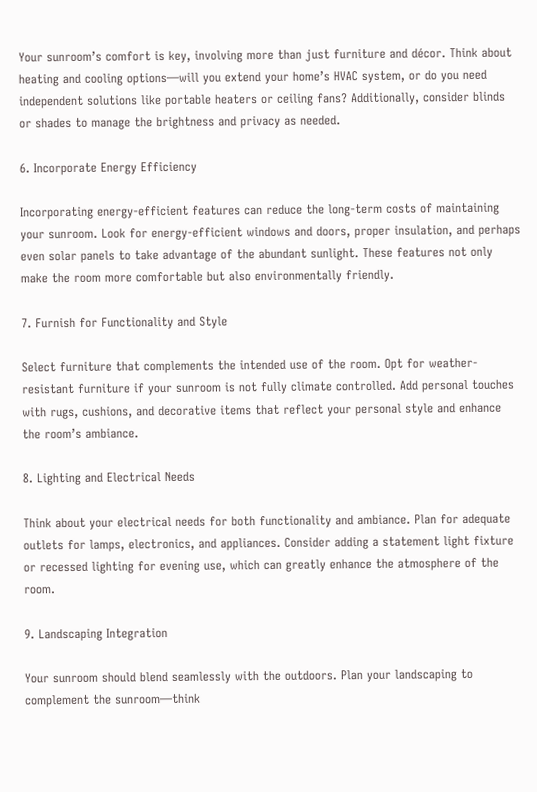Your sunroom’s comfort is key, involving more than just furniture and décor. Think about heating and cooling options—will you extend your home’s HVAC system, or do you need independent solutions like portable heaters or ceiling fans? Additionally, consider blinds or shades to manage the brightness and privacy as needed.

6. Incorporate Energy Efficiency

Incorporating energy-efficient features can reduce the long-term costs of maintaining your sunroom. Look for energy-efficient windows and doors, proper insulation, and perhaps even solar panels to take advantage of the abundant sunlight. These features not only make the room more comfortable but also environmentally friendly.

7. Furnish for Functionality and Style

Select furniture that complements the intended use of the room. Opt for weather-resistant furniture if your sunroom is not fully climate controlled. Add personal touches with rugs, cushions, and decorative items that reflect your personal style and enhance the room’s ambiance.

8. Lighting and Electrical Needs

Think about your electrical needs for both functionality and ambiance. Plan for adequate outlets for lamps, electronics, and appliances. Consider adding a statement light fixture or recessed lighting for evening use, which can greatly enhance the atmosphere of the room.

9. Landscaping Integration

Your sunroom should blend seamlessly with the outdoors. Plan your landscaping to complement the sunroom—think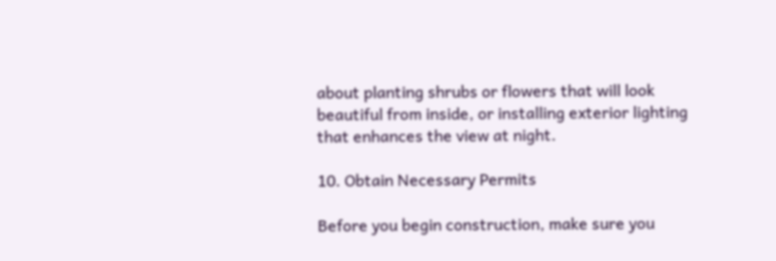about planting shrubs or flowers that will look beautiful from inside, or installing exterior lighting that enhances the view at night.

10. Obtain Necessary Permits

Before you begin construction, make sure you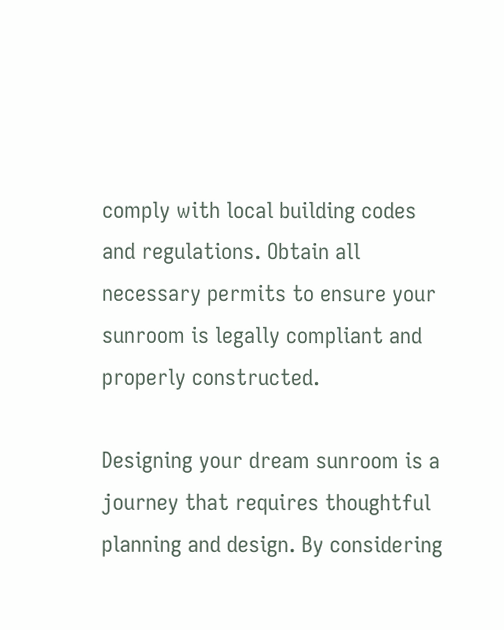comply with local building codes and regulations. Obtain all necessary permits to ensure your sunroom is legally compliant and properly constructed.

Designing your dream sunroom is a journey that requires thoughtful planning and design. By considering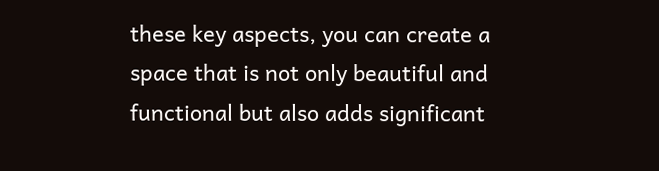these key aspects, you can create a space that is not only beautiful and functional but also adds significant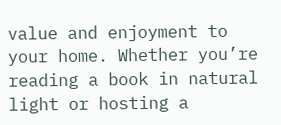value and enjoyment to your home. Whether you’re reading a book in natural light or hosting a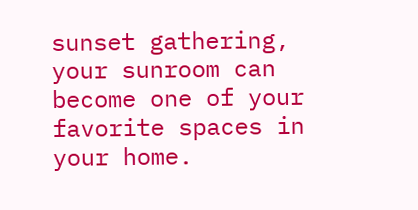sunset gathering, your sunroom can become one of your favorite spaces in your home.